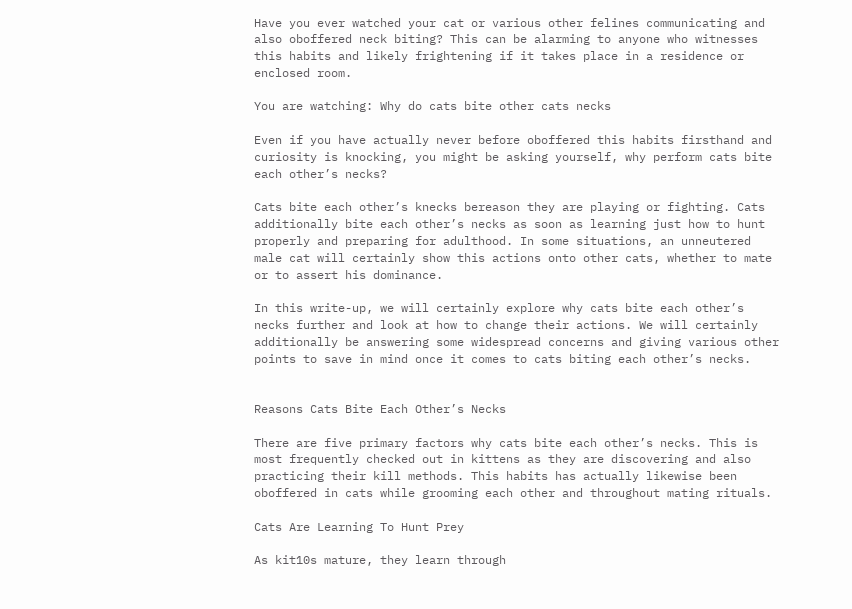Have you ever watched your cat or various other felines communicating and also oboffered neck biting? This can be alarming to anyone who witnesses this habits and likely frightening if it takes place in a residence or enclosed room.

You are watching: Why do cats bite other cats necks

Even if you have actually never before oboffered this habits firsthand and curiosity is knocking, you might be asking yourself, why perform cats bite each other’s necks?

Cats bite each other’s knecks bereason they are playing or fighting. Cats additionally bite each other’s necks as soon as learning just how to hunt properly and preparing for adulthood. In some situations, an unneutered male cat will certainly show this actions onto other cats, whether to mate or to assert his dominance.

In this write-up, we will certainly explore why cats bite each other’s necks further and look at how to change their actions. We will certainly additionally be answering some widespread concerns and giving various other points to save in mind once it comes to cats biting each other’s necks.


Reasons Cats Bite Each Other’s Necks

There are five primary factors why cats bite each other’s necks. This is most frequently checked out in kittens as they are discovering and also practicing their kill methods. This habits has actually likewise been oboffered in cats while grooming each other and throughout mating rituals.

Cats Are Learning To Hunt Prey

As kit10s mature, they learn through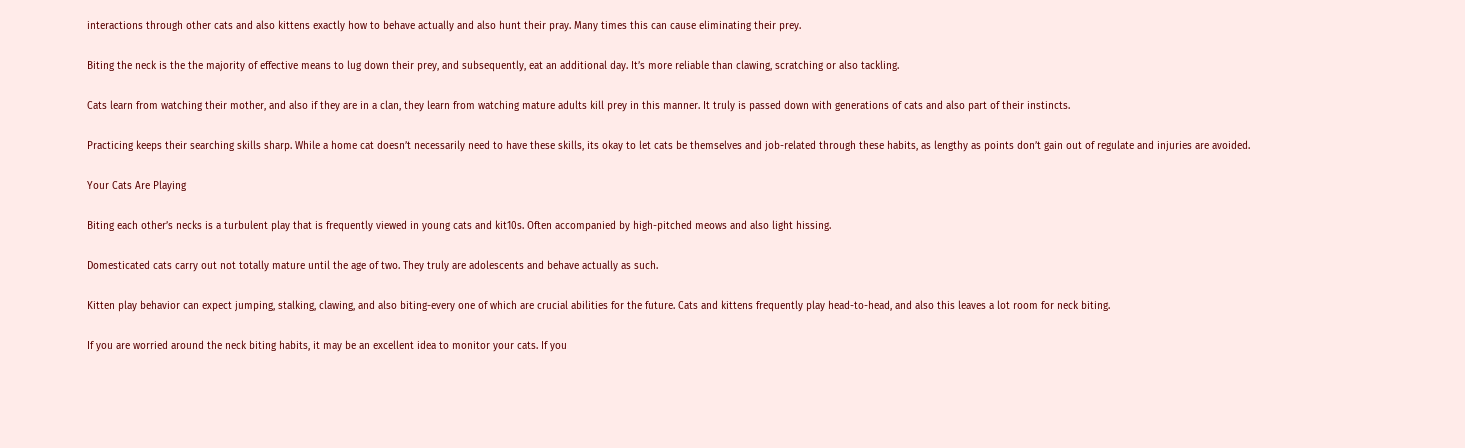interactions through other cats and also kittens exactly how to behave actually and also hunt their pray. Many times this can cause eliminating their prey.

Biting the neck is the the majority of effective means to lug down their prey, and subsequently, eat an additional day. It’s more reliable than clawing, scratching or also tackling.

Cats learn from watching their mother, and also if they are in a clan, they learn from watching mature adults kill prey in this manner. It truly is passed down with generations of cats and also part of their instincts.

Practicing keeps their searching skills sharp. While a home cat doesn’t necessarily need to have these skills, its okay to let cats be themselves and job-related through these habits, as lengthy as points don’t gain out of regulate and injuries are avoided.

Your Cats Are Playing

Biting each other’s necks is a turbulent play that is frequently viewed in young cats and kit10s. Often accompanied by high-pitched meows and also light hissing.

Domesticated cats carry out not totally mature until the age of two. They truly are adolescents and behave actually as such.

Kitten play behavior can expect jumping, stalking, clawing, and also biting-every one of which are crucial abilities for the future. Cats and kittens frequently play head-to-head, and also this leaves a lot room for neck biting.

If you are worried around the neck biting habits, it may be an excellent idea to monitor your cats. If you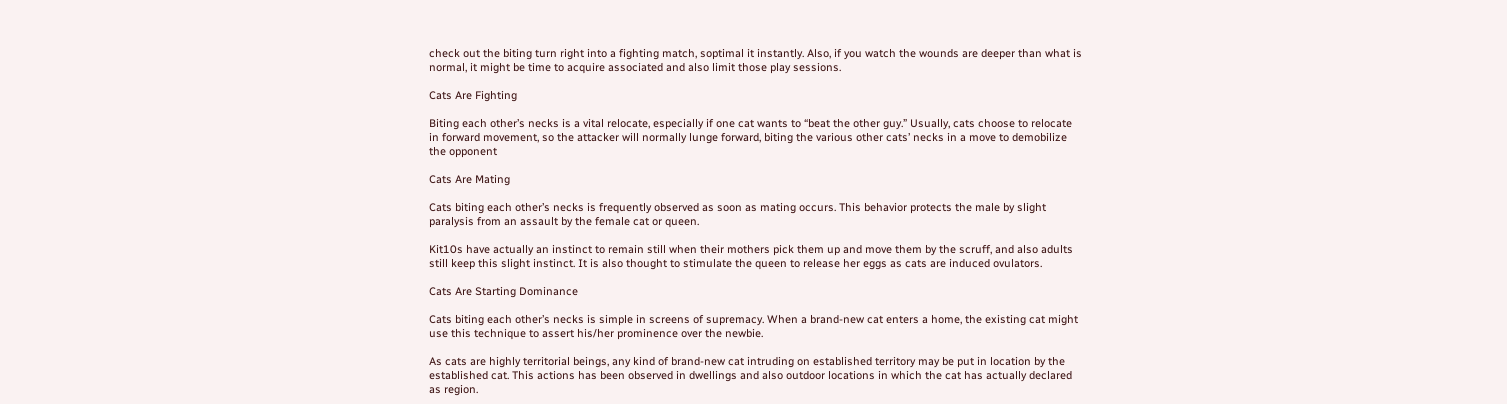check out the biting turn right into a fighting match, soptimal it instantly. Also, if you watch the wounds are deeper than what is normal, it might be time to acquire associated and also limit those play sessions.

Cats Are Fighting

Biting each other’s necks is a vital relocate, especially if one cat wants to “beat the other guy.” Usually, cats choose to relocate in forward movement, so the attacker will normally lunge forward, biting the various other cats’ necks in a move to demobilize the opponent

Cats Are Mating

Cats biting each other’s necks is frequently observed as soon as mating occurs. This behavior protects the male by slight paralysis from an assault by the female cat or queen.

Kit10s have actually an instinct to remain still when their mothers pick them up and move them by the scruff, and also adults still keep this slight instinct. It is also thought to stimulate the queen to release her eggs as cats are induced ovulators.

Cats Are Starting Dominance

Cats biting each other’s necks is simple in screens of supremacy. When a brand-new cat enters a home, the existing cat might use this technique to assert his/her prominence over the newbie.

As cats are highly territorial beings, any kind of brand-new cat intruding on established territory may be put in location by the established cat. This actions has been observed in dwellings and also outdoor locations in which the cat has actually declared as region.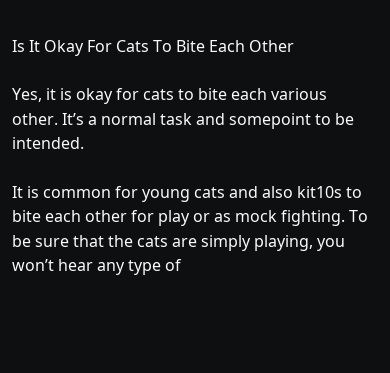Is It Okay For Cats To Bite Each Other

Yes, it is okay for cats to bite each various other. It’s a normal task and somepoint to be intended.

It is common for young cats and also kit10s to bite each other for play or as mock fighting. To be sure that the cats are simply playing, you won’t hear any type of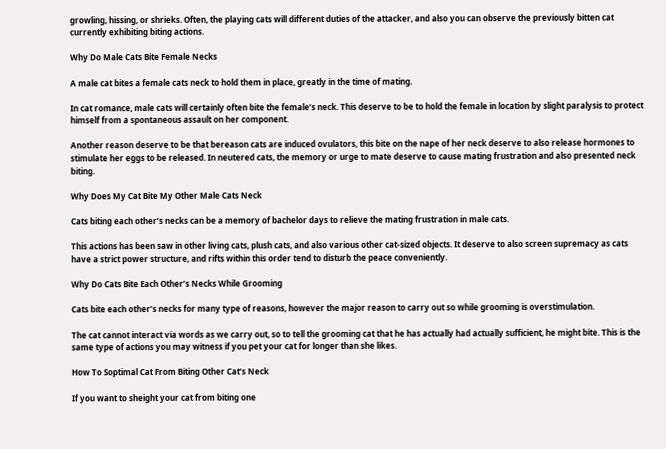growling, hissing, or shrieks. Often, the playing cats will different duties of the attacker, and also you can observe the previously bitten cat currently exhibiting biting actions.

Why Do Male Cats Bite Female Necks

A male cat bites a female cats neck to hold them in place, greatly in the time of mating.

In cat romance, male cats will certainly often bite the female’s neck. This deserve to be to hold the female in location by slight paralysis to protect himself from a spontaneous assault on her component.

Another reason deserve to be that bereason cats are induced ovulators, this bite on the nape of her neck deserve to also release hormones to stimulate her eggs to be released. In neutered cats, the memory or urge to mate deserve to cause mating frustration and also presented neck biting.

Why Does My Cat Bite My Other Male Cats Neck

Cats biting each other’s necks can be a memory of bachelor days to relieve the mating frustration in male cats.

This actions has been saw in other living cats, plush cats, and also various other cat-sized objects. It deserve to also screen supremacy as cats have a strict power structure, and rifts within this order tend to disturb the peace conveniently.

Why Do Cats Bite Each Other’s Necks While Grooming

Cats bite each other’s necks for many type of reasons, however the major reason to carry out so while grooming is overstimulation.

The cat cannot interact via words as we carry out, so to tell the grooming cat that he has actually had actually sufficient, he might bite. This is the same type of actions you may witness if you pet your cat for longer than she likes.

How To Soptimal Cat From Biting Other Cat’s Neck

If you want to sheight your cat from biting one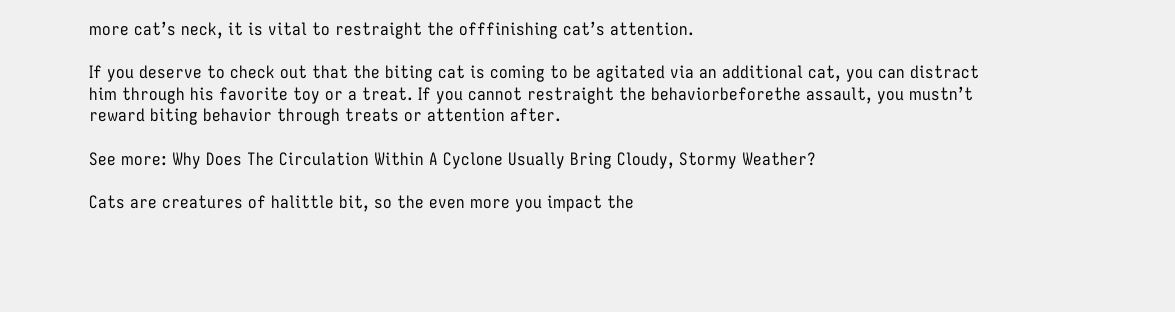more cat’s neck, it is vital to restraight the offfinishing cat’s attention.

If you deserve to check out that the biting cat is coming to be agitated via an additional cat, you can distract him through his favorite toy or a treat. If you cannot restraight the behaviorbeforethe assault, you mustn’t reward biting behavior through treats or attention after.

See more: Why Does The Circulation Within A Cyclone Usually Bring Cloudy, Stormy Weather?

Cats are creatures of halittle bit, so the even more you impact the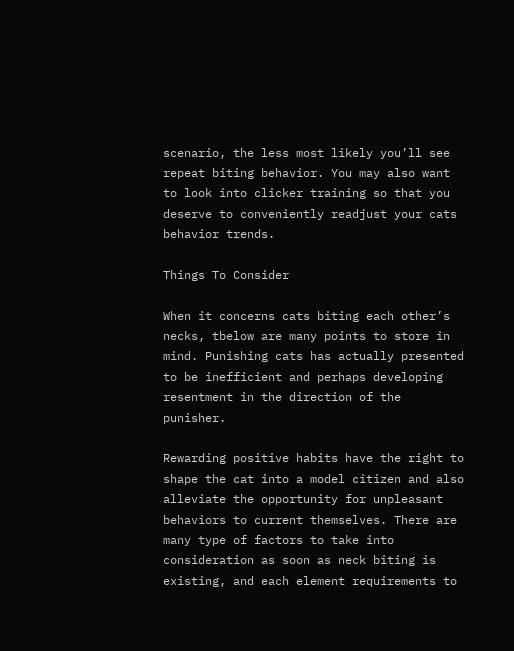scenario, the less most likely you’ll see repeat biting behavior. You may also want to look into clicker training so that you deserve to conveniently readjust your cats behavior trends.

Things To Consider

When it concerns cats biting each other’s necks, tbelow are many points to store in mind. Punishing cats has actually presented to be inefficient and perhaps developing resentment in the direction of the punisher.

Rewarding positive habits have the right to shape the cat into a model citizen and also alleviate the opportunity for unpleasant behaviors to current themselves. There are many type of factors to take into consideration as soon as neck biting is existing, and each element requirements to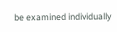be examined individually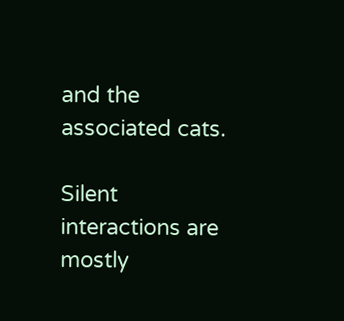and the associated cats.

Silent interactions are mostly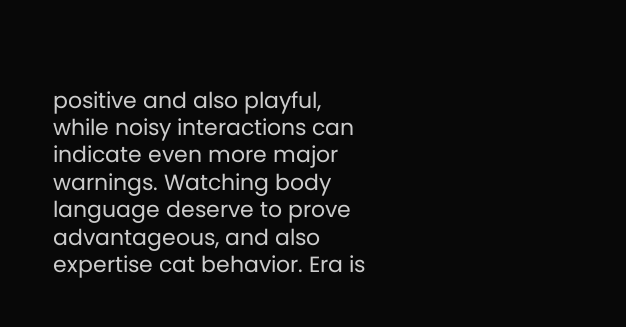positive and also playful, while noisy interactions can indicate even more major warnings. Watching body language deserve to prove advantageous, and also expertise cat behavior. Era is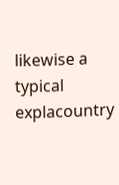likewise a typical explacountry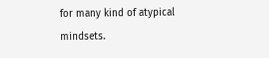for many kind of atypical mindsets.